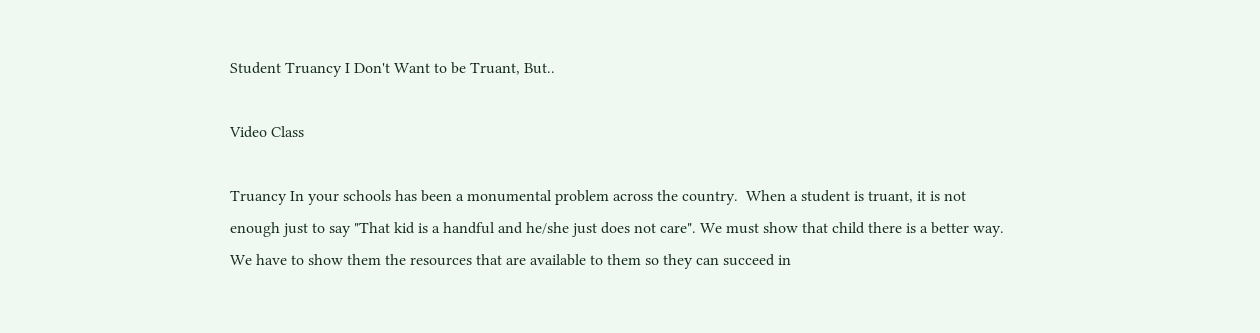Student Truancy I Don't Want to be Truant, But..

Video Class

Truancy In your schools has been a monumental problem across the country.  When a student is truant, it is not enough just to say "That kid is a handful and he/she just does not care". We must show that child there is a better way.  We have to show them the resources that are available to them so they can succeed in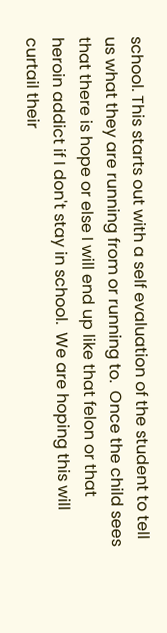school. This starts out with a self evaluation of the student to tell us what they are running from or running to.  Once the child sees that there is hope or else I will end up like that felon or that heroin addict if I don't stay in school.  We are hoping this will curtail their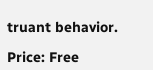truant behavior.

Price: Free